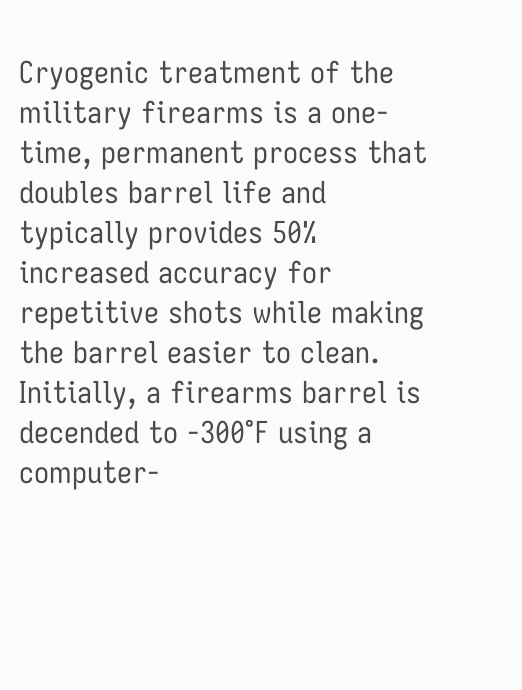Cryogenic treatment of the military firearms is a one-time, permanent process that doubles barrel life and typically provides 50% increased accuracy for repetitive shots while making the barrel easier to clean.
Initially, a firearms barrel is decended to -300°F using a computer-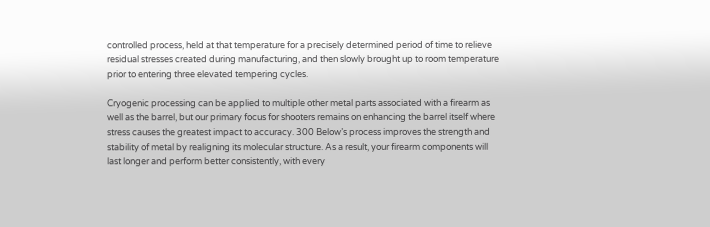controlled process, held at that temperature for a precisely determined period of time to relieve residual stresses created during manufacturing, and then slowly brought up to room temperature prior to entering three elevated tempering cycles.

Cryogenic processing can be applied to multiple other metal parts associated with a firearm as well as the barrel, but our primary focus for shooters remains on enhancing the barrel itself where stress causes the greatest impact to accuracy. 300 Below’s process improves the strength and stability of metal by realigning its molecular structure. As a result, your firearm components will last longer and perform better consistently, with every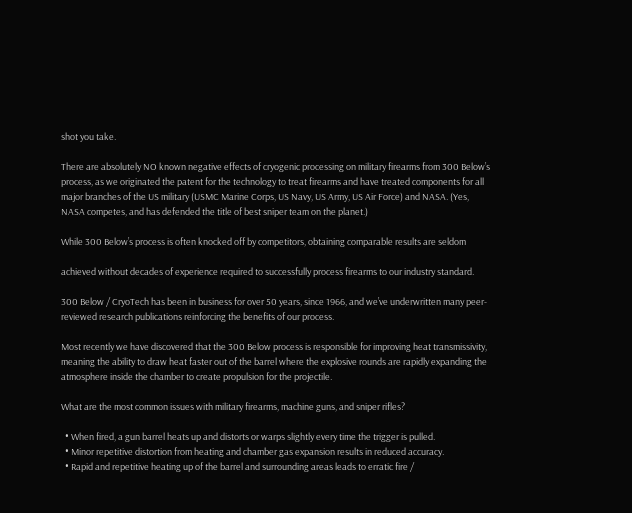shot you take.

There are absolutely NO known negative effects of cryogenic processing on military firearms from 300 Below’s process, as we originated the patent for the technology to treat firearms and have treated components for all major branches of the US military (USMC Marine Corps, US Navy, US Army, US Air Force) and NASA. (Yes, NASA competes, and has defended the title of best sniper team on the planet.)

While 300 Below’s process is often knocked off by competitors, obtaining comparable results are seldom

achieved without decades of experience required to successfully process firearms to our industry standard.

300 Below / CryoTech has been in business for over 50 years, since 1966, and we’ve underwritten many peer-reviewed research publications reinforcing the benefits of our process.

Most recently we have discovered that the 300 Below process is responsible for improving heat transmissivity, meaning the ability to draw heat faster out of the barrel where the explosive rounds are rapidly expanding the atmosphere inside the chamber to create propulsion for the projectile.

What are the most common issues with military firearms, machine guns, and sniper rifles?

  • When fired, a gun barrel heats up and distorts or warps slightly every time the trigger is pulled.
  • Minor repetitive distortion from heating and chamber gas expansion results in reduced accuracy.
  • Rapid and repetitive heating up of the barrel and surrounding areas leads to erratic fire /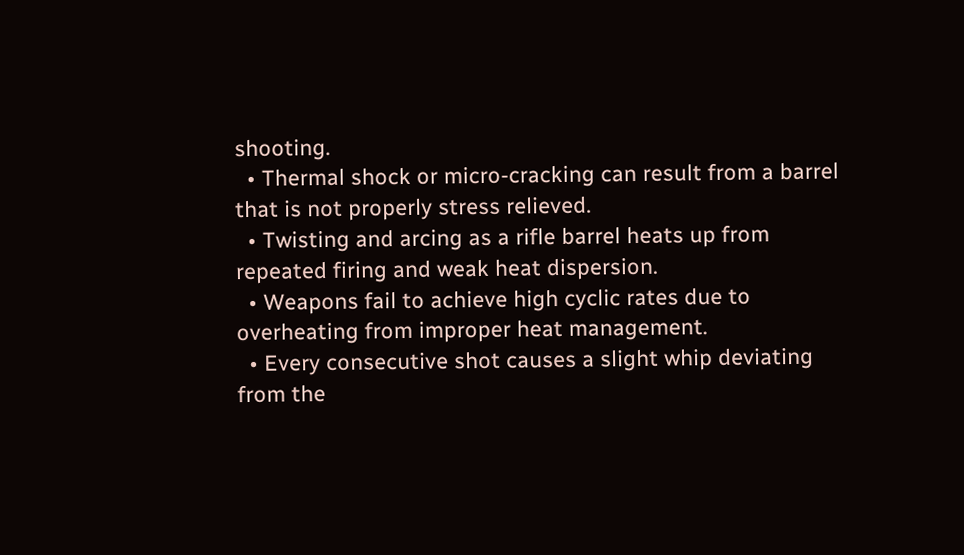shooting.
  • Thermal shock or micro-cracking can result from a barrel that is not properly stress relieved.
  • Twisting and arcing as a rifle barrel heats up from repeated firing and weak heat dispersion.
  • Weapons fail to achieve high cyclic rates due to overheating from improper heat management.
  • Every consecutive shot causes a slight whip deviating from the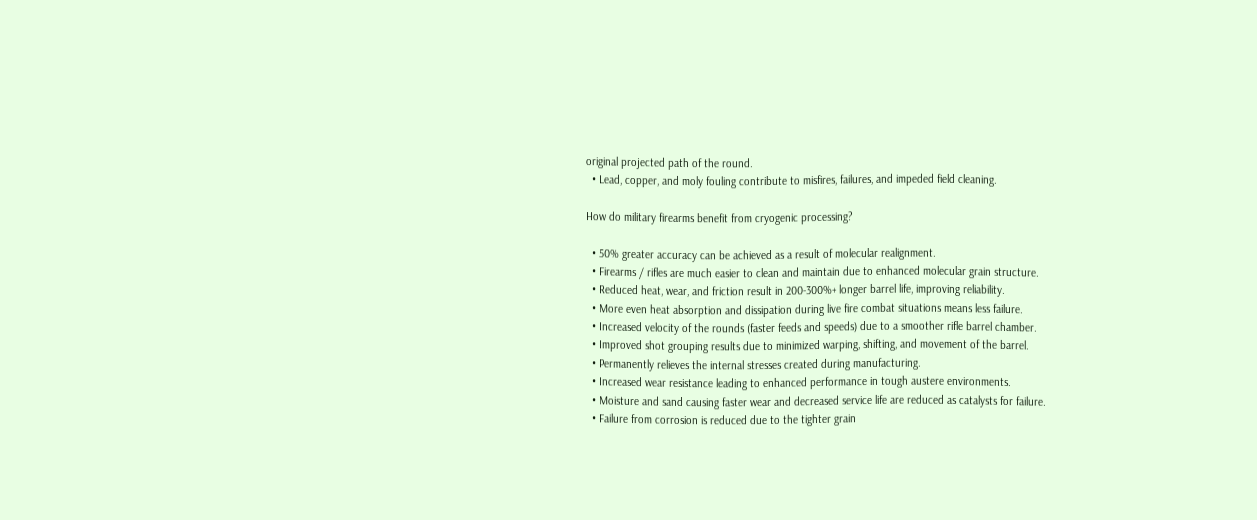original projected path of the round.
  • Lead, copper, and moly fouling contribute to misfires, failures, and impeded field cleaning.

How do military firearms benefit from cryogenic processing?

  • 50% greater accuracy can be achieved as a result of molecular realignment.
  • Firearms / rifles are much easier to clean and maintain due to enhanced molecular grain structure.
  • Reduced heat, wear, and friction result in 200-300%+ longer barrel life, improving reliability.
  • More even heat absorption and dissipation during live fire combat situations means less failure.
  • Increased velocity of the rounds (faster feeds and speeds) due to a smoother rifle barrel chamber.
  • Improved shot grouping results due to minimized warping, shifting, and movement of the barrel.
  • Permanently relieves the internal stresses created during manufacturing.
  • Increased wear resistance leading to enhanced performance in tough austere environments.
  • Moisture and sand causing faster wear and decreased service life are reduced as catalysts for failure.
  • Failure from corrosion is reduced due to the tighter grain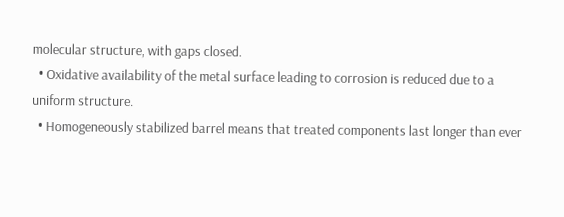molecular structure, with gaps closed.
  • Oxidative availability of the metal surface leading to corrosion is reduced due to a uniform structure.
  • Homogeneously stabilized barrel means that treated components last longer than ever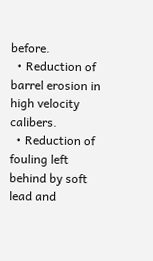before.
  • Reduction of barrel erosion in high velocity calibers.
  • Reduction of fouling left behind by soft lead and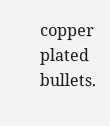copper plated bullets.